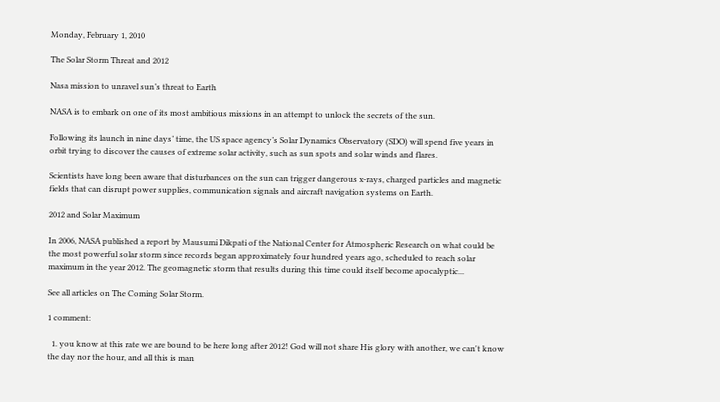Monday, February 1, 2010

The Solar Storm Threat and 2012

Nasa mission to unravel sun’s threat to Earth

NASA is to embark on one of its most ambitious missions in an attempt to unlock the secrets of the sun.

Following its launch in nine days’ time, the US space agency’s Solar Dynamics Observatory (SDO) will spend five years in orbit trying to discover the causes of extreme solar activity, such as sun spots and solar winds and flares.

Scientists have long been aware that disturbances on the sun can trigger dangerous x-rays, charged particles and magnetic fields that can disrupt power supplies, communication signals and aircraft navigation systems on Earth.

2012 and Solar Maximum

In 2006, NASA published a report by Mausumi Dikpati of the National Center for Atmospheric Research on what could be the most powerful solar storm since records began approximately four hundred years ago, scheduled to reach solar maximum in the year 2012. The geomagnetic storm that results during this time could itself become apocalyptic...

See all articles on The Coming Solar Storm.

1 comment:

  1. you know at this rate we are bound to be here long after 2012! God will not share His glory with another, we can't know the day nor the hour, and all this is man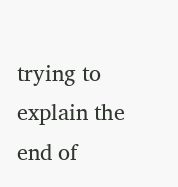trying to explain the end of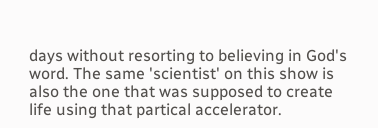days without resorting to believing in God's word. The same 'scientist' on this show is also the one that was supposed to create life using that partical accelerator.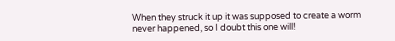When they struck it up it was supposed to create a worm never happened, so I doubt this one will!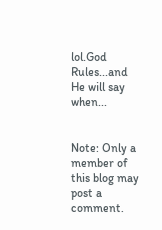lol.God Rules...and He will say when...


Note: Only a member of this blog may post a comment.